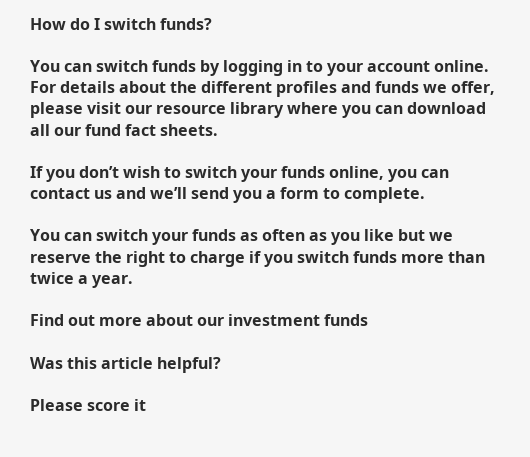How do I switch funds?

You can switch funds by logging in to your account online. For details about the different profiles and funds we offer, please visit our resource library where you can download all our fund fact sheets.

If you don’t wish to switch your funds online, you can contact us and we’ll send you a form to complete.

You can switch your funds as often as you like but we reserve the right to charge if you switch funds more than twice a year.

Find out more about our investment funds

Was this article helpful?

Please score it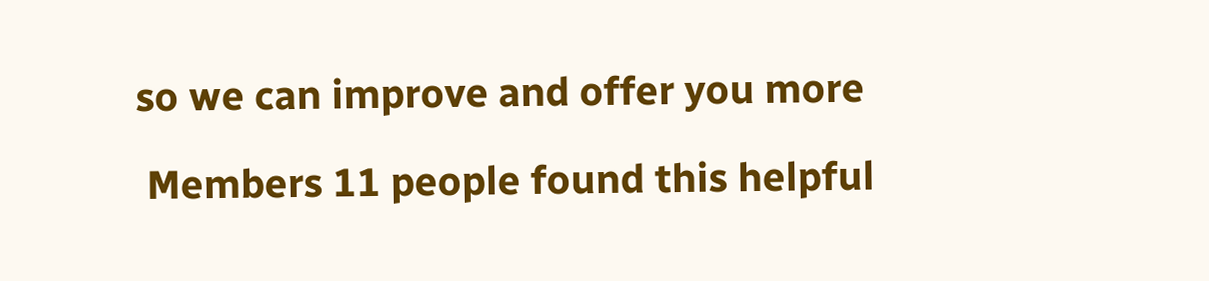so we can improve and offer you more

 Members 11 people found this helpful